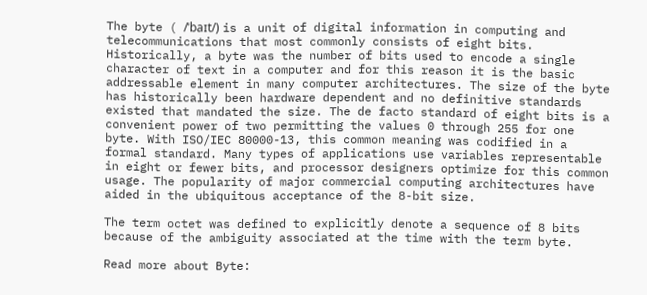The byte ( /ˈbaɪt/) is a unit of digital information in computing and telecommunications that most commonly consists of eight bits. Historically, a byte was the number of bits used to encode a single character of text in a computer and for this reason it is the basic addressable element in many computer architectures. The size of the byte has historically been hardware dependent and no definitive standards existed that mandated the size. The de facto standard of eight bits is a convenient power of two permitting the values 0 through 255 for one byte. With ISO/IEC 80000-13, this common meaning was codified in a formal standard. Many types of applications use variables representable in eight or fewer bits, and processor designers optimize for this common usage. The popularity of major commercial computing architectures have aided in the ubiquitous acceptance of the 8-bit size.

The term octet was defined to explicitly denote a sequence of 8 bits because of the ambiguity associated at the time with the term byte.

Read more about Byte: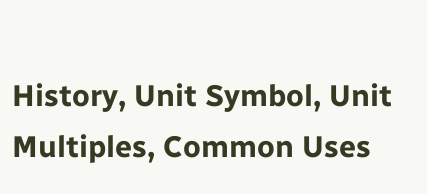History, Unit Symbol, Unit Multiples, Common Uses